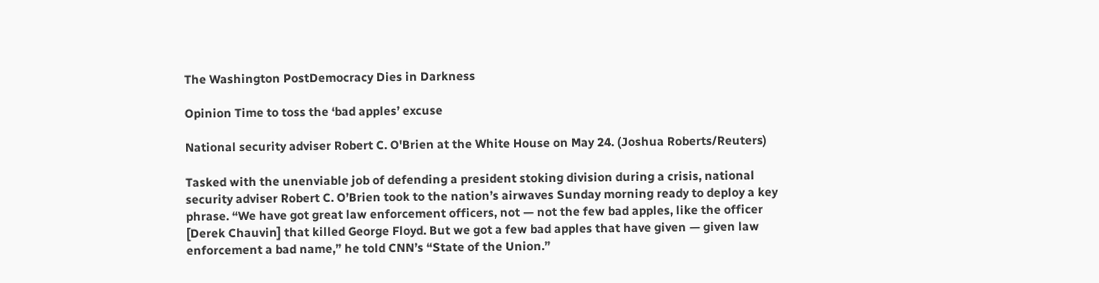The Washington PostDemocracy Dies in Darkness

Opinion Time to toss the ‘bad apples’ excuse

National security adviser Robert C. O'Brien at the White House on May 24. (Joshua Roberts/Reuters)

Tasked with the unenviable job of defending a president stoking division during a crisis, national security adviser Robert C. O’Brien took to the nation’s airwaves Sunday morning ready to deploy a key phrase. “We have got great law enforcement officers, not — not the few bad apples, like the officer [Derek Chauvin] that killed George Floyd. But we got a few bad apples that have given — given law enforcement a bad name,” he told CNN’s “State of the Union.”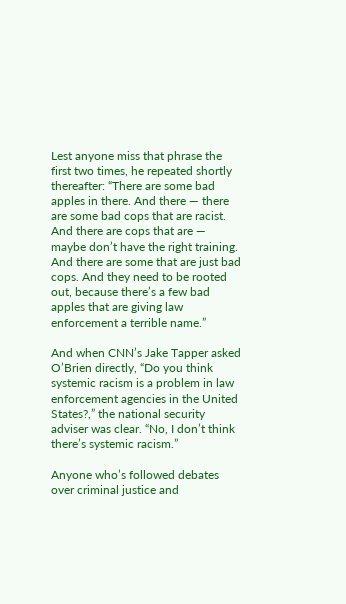Lest anyone miss that phrase the first two times, he repeated shortly thereafter: “There are some bad apples in there. And there — there are some bad cops that are racist. And there are cops that are — maybe don’t have the right training. And there are some that are just bad cops. And they need to be rooted out, because there’s a few bad apples that are giving law enforcement a terrible name.”

And when CNN’s Jake Tapper asked O’Brien directly, “Do you think systemic racism is a problem in law enforcement agencies in the United States?,” the national security adviser was clear. “No, I don’t think there’s systemic racism.”

Anyone who’s followed debates over criminal justice and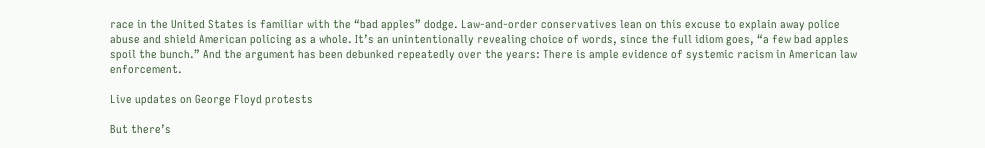race in the United States is familiar with the “bad apples” dodge. Law-and-order conservatives lean on this excuse to explain away police abuse and shield American policing as a whole. It’s an unintentionally revealing choice of words, since the full idiom goes, “a few bad apples spoil the bunch.” And the argument has been debunked repeatedly over the years: There is ample evidence of systemic racism in American law enforcement.

Live updates on George Floyd protests

But there’s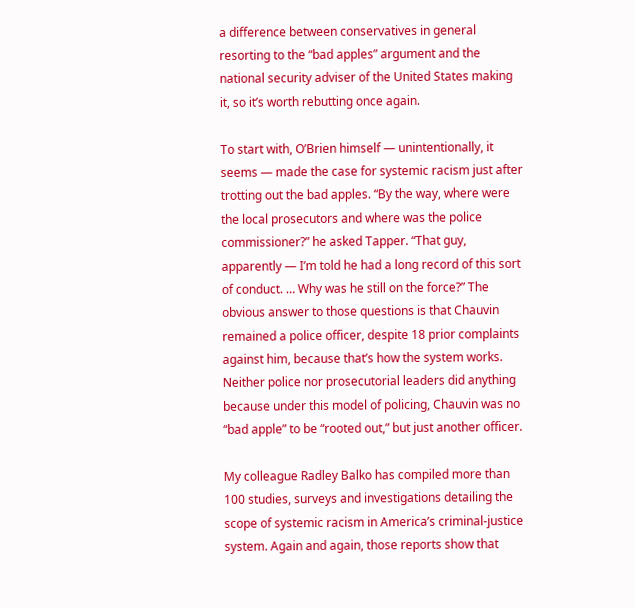a difference between conservatives in general resorting to the “bad apples” argument and the national security adviser of the United States making it, so it’s worth rebutting once again.

To start with, O’Brien himself — unintentionally, it seems — made the case for systemic racism just after trotting out the bad apples. “By the way, where were the local prosecutors and where was the police commissioner?” he asked Tapper. “That guy, apparently — I’m told he had a long record of this sort of conduct. … Why was he still on the force?” The obvious answer to those questions is that Chauvin remained a police officer, despite 18 prior complaints against him, because that’s how the system works. Neither police nor prosecutorial leaders did anything because under this model of policing, Chauvin was no “bad apple” to be “rooted out,” but just another officer.

My colleague Radley Balko has compiled more than 100 studies, surveys and investigations detailing the scope of systemic racism in America’s criminal-justice system. Again and again, those reports show that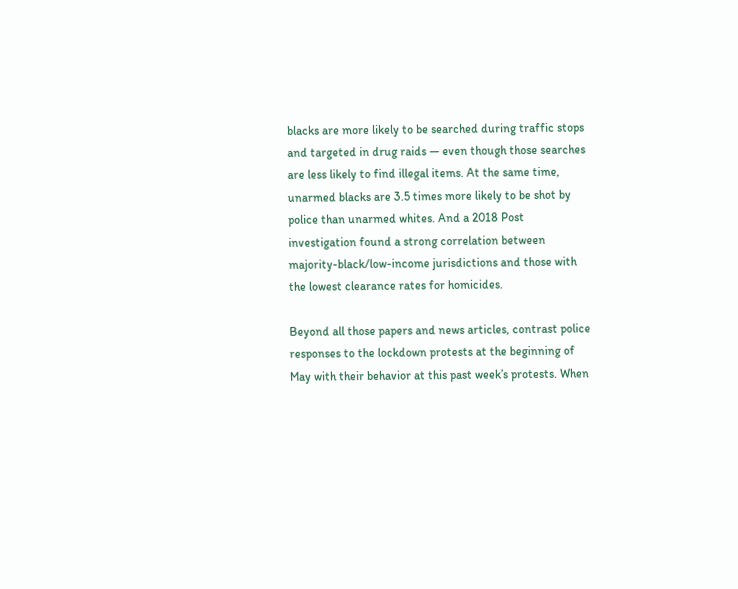blacks are more likely to be searched during traffic stops and targeted in drug raids — even though those searches are less likely to find illegal items. At the same time, unarmed blacks are 3.5 times more likely to be shot by police than unarmed whites. And a 2018 Post investigation found a strong correlation between majority-black/low-income jurisdictions and those with the lowest clearance rates for homicides.

Beyond all those papers and news articles, contrast police responses to the lockdown protests at the beginning of May with their behavior at this past week’s protests. When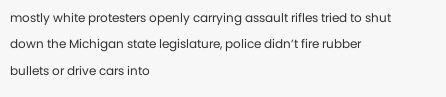mostly white protesters openly carrying assault rifles tried to shut down the Michigan state legislature, police didn’t fire rubber bullets or drive cars into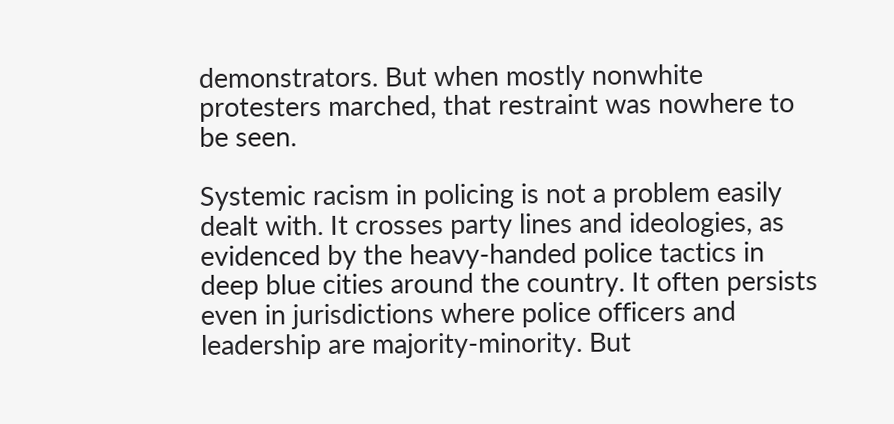demonstrators. But when mostly nonwhite protesters marched, that restraint was nowhere to be seen.

Systemic racism in policing is not a problem easily dealt with. It crosses party lines and ideologies, as evidenced by the heavy-handed police tactics in deep blue cities around the country. It often persists even in jurisdictions where police officers and leadership are majority-minority. But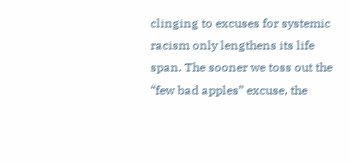clinging to excuses for systemic racism only lengthens its life span. The sooner we toss out the “few bad apples” excuse, the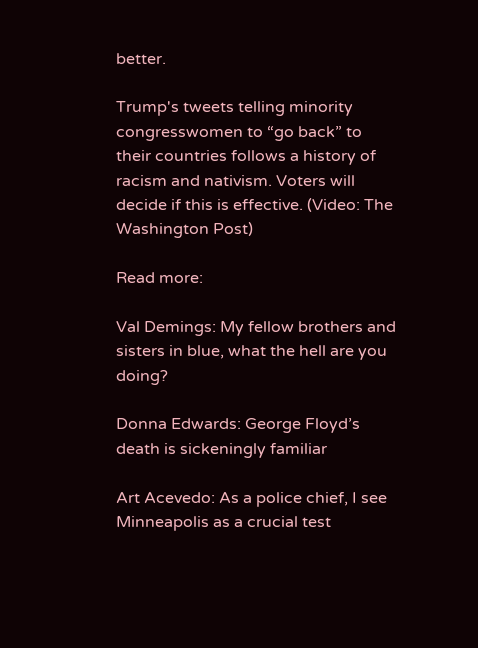better.

Trump's tweets telling minority congresswomen to “go back” to their countries follows a history of racism and nativism. Voters will decide if this is effective. (Video: The Washington Post)

Read more:

Val Demings: My fellow brothers and sisters in blue, what the hell are you doing?

Donna Edwards: George Floyd’s death is sickeningly familiar

Art Acevedo: As a police chief, I see Minneapolis as a crucial test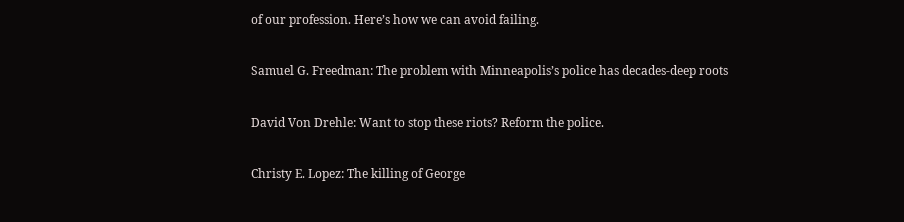of our profession. Here’s how we can avoid failing.

Samuel G. Freedman: The problem with Minneapolis’s police has decades-deep roots

David Von Drehle: Want to stop these riots? Reform the police.

Christy E. Lopez: The killing of George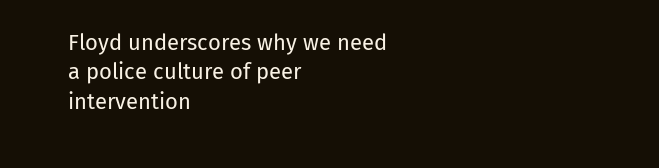Floyd underscores why we need a police culture of peer intervention